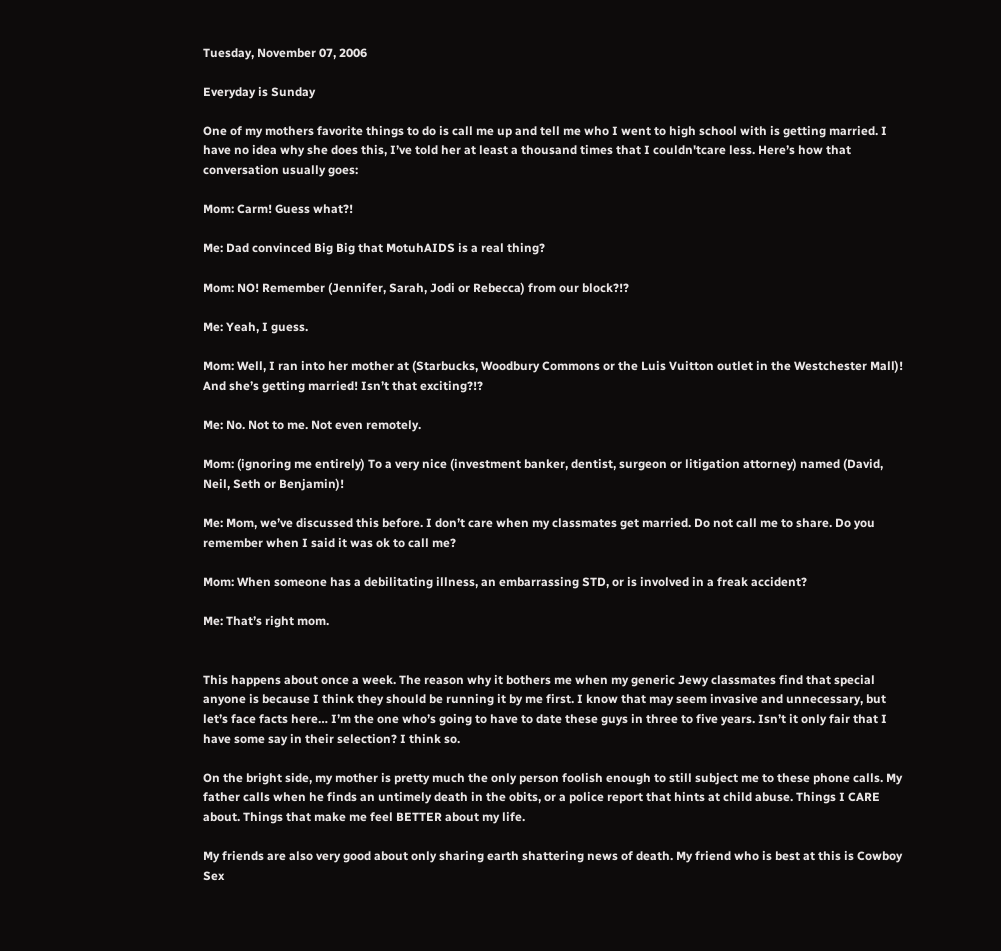Tuesday, November 07, 2006

Everyday is Sunday

One of my mothers favorite things to do is call me up and tell me who I went to high school with is getting married. I have no idea why she does this, I’ve told her at least a thousand times that I couldn'tcare less. Here’s how that conversation usually goes:

Mom: Carm! Guess what?!

Me: Dad convinced Big Big that MotuhAIDS is a real thing?

Mom: NO! Remember (Jennifer, Sarah, Jodi or Rebecca) from our block?!?

Me: Yeah, I guess.

Mom: Well, I ran into her mother at (Starbucks, Woodbury Commons or the Luis Vuitton outlet in the Westchester Mall)! And she’s getting married! Isn’t that exciting?!?

Me: No. Not to me. Not even remotely.

Mom: (ignoring me entirely) To a very nice (investment banker, dentist, surgeon or litigation attorney) named (David, Neil, Seth or Benjamin)!

Me: Mom, we’ve discussed this before. I don’t care when my classmates get married. Do not call me to share. Do you remember when I said it was ok to call me?

Mom: When someone has a debilitating illness, an embarrassing STD, or is involved in a freak accident?

Me: That’s right mom.


This happens about once a week. The reason why it bothers me when my generic Jewy classmates find that special anyone is because I think they should be running it by me first. I know that may seem invasive and unnecessary, but let’s face facts here… I’m the one who’s going to have to date these guys in three to five years. Isn’t it only fair that I have some say in their selection? I think so.

On the bright side, my mother is pretty much the only person foolish enough to still subject me to these phone calls. My father calls when he finds an untimely death in the obits, or a police report that hints at child abuse. Things I CARE about. Things that make me feel BETTER about my life.

My friends are also very good about only sharing earth shattering news of death. My friend who is best at this is Cowboy Sex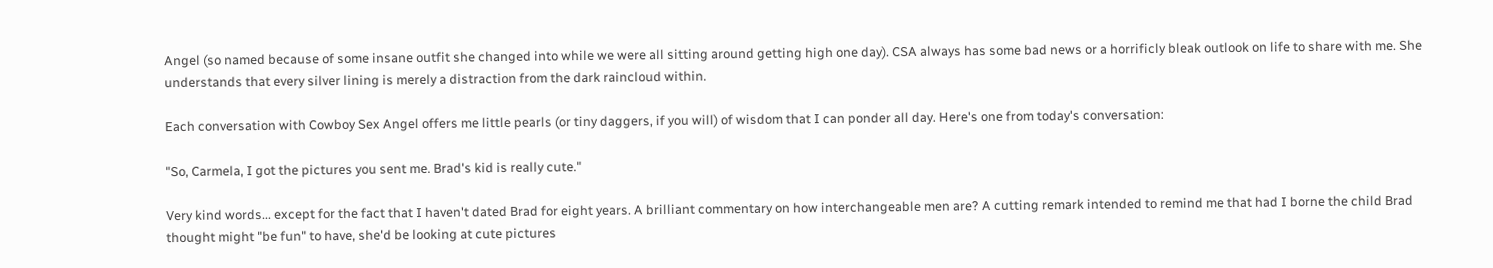Angel (so named because of some insane outfit she changed into while we were all sitting around getting high one day). CSA always has some bad news or a horrificly bleak outlook on life to share with me. She understands that every silver lining is merely a distraction from the dark raincloud within.

Each conversation with Cowboy Sex Angel offers me little pearls (or tiny daggers, if you will) of wisdom that I can ponder all day. Here's one from today's conversation:

"So, Carmela, I got the pictures you sent me. Brad's kid is really cute."

Very kind words... except for the fact that I haven't dated Brad for eight years. A brilliant commentary on how interchangeable men are? A cutting remark intended to remind me that had I borne the child Brad thought might "be fun" to have, she'd be looking at cute pictures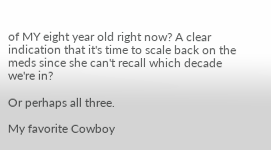of MY eight year old right now? A clear indication that it's time to scale back on the meds since she can't recall which decade we're in?

Or perhaps all three.

My favorite Cowboy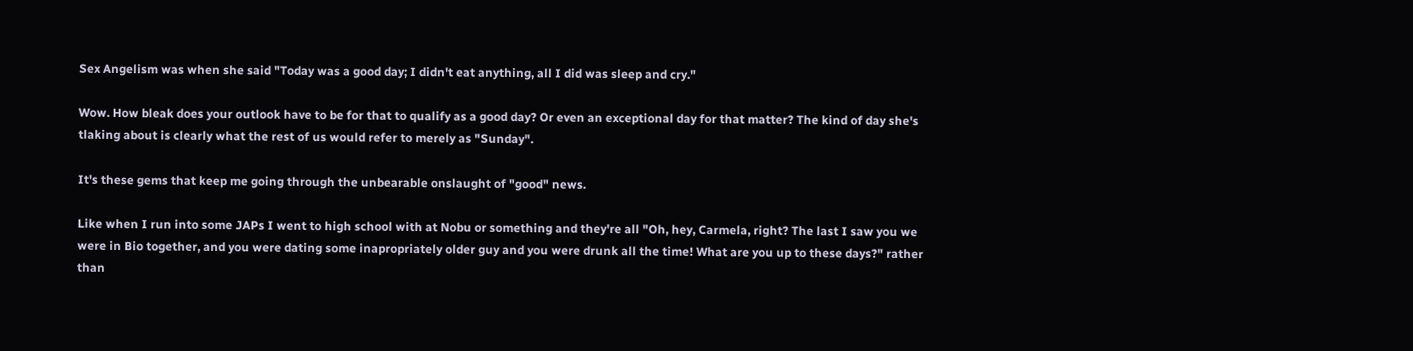Sex Angelism was when she said "Today was a good day; I didn't eat anything, all I did was sleep and cry."

Wow. How bleak does your outlook have to be for that to qualify as a good day? Or even an exceptional day for that matter? The kind of day she's tlaking about is clearly what the rest of us would refer to merely as "Sunday".

It's these gems that keep me going through the unbearable onslaught of "good" news.

Like when I run into some JAPs I went to high school with at Nobu or something and they're all "Oh, hey, Carmela, right? The last I saw you we were in Bio together, and you were dating some inapropriately older guy and you were drunk all the time! What are you up to these days?" rather than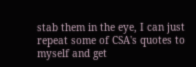stab them in the eye, I can just repeat some of CSA's quotes to myself and get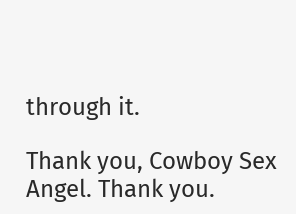through it.

Thank you, Cowboy Sex Angel. Thank you.